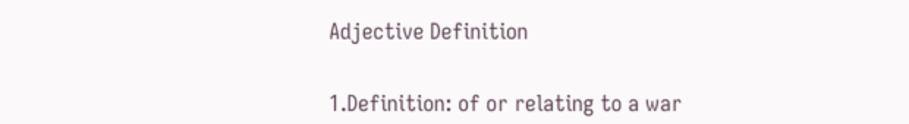Adjective Definition


1.Definition: of or relating to a war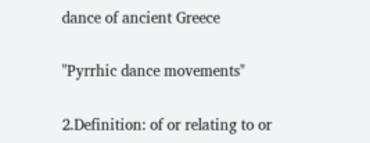dance of ancient Greece

"Pyrrhic dance movements"

2.Definition: of or relating to or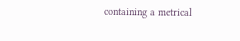containing a metrical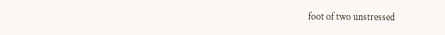foot of two unstressed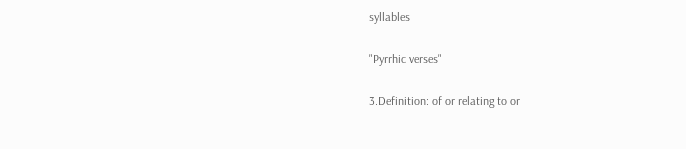syllables

"Pyrrhic verses"

3.Definition: of or relating to or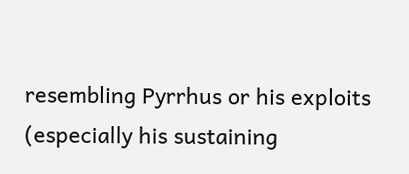resembling Pyrrhus or his exploits (especially his sustaining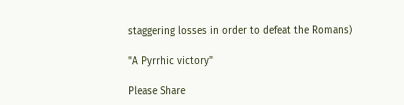staggering losses in order to defeat the Romans)

"A Pyrrhic victory"

Please Share